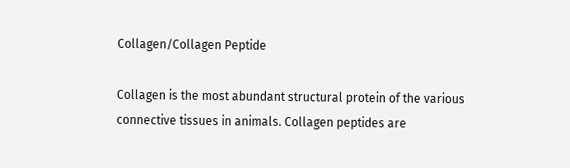Collagen/Collagen Peptide

Collagen is the most abundant structural protein of the various connective tissues in animals. Collagen peptides are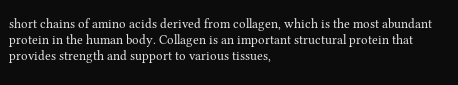short chains of amino acids derived from collagen, which is the most abundant protein in the human body. Collagen is an important structural protein that provides strength and support to various tissues,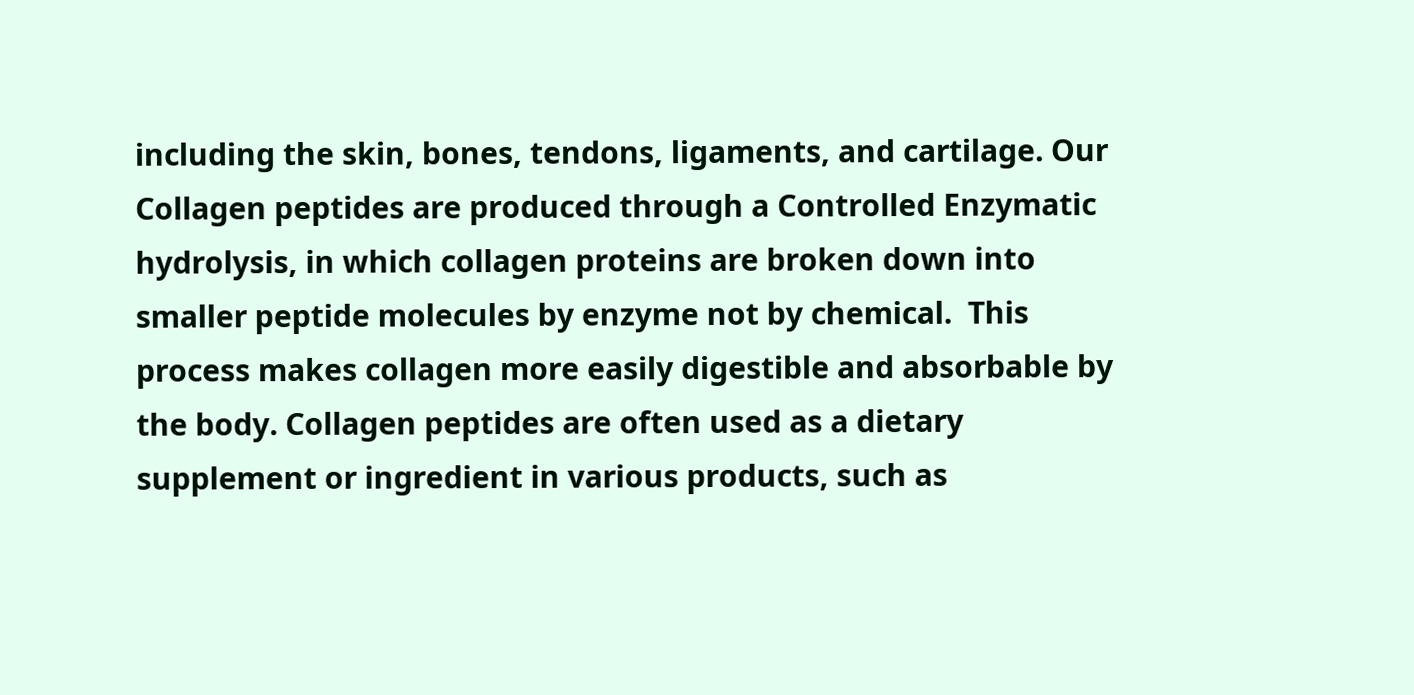including the skin, bones, tendons, ligaments, and cartilage. Our Collagen peptides are produced through a Controlled Enzymatic hydrolysis, in which collagen proteins are broken down into smaller peptide molecules by enzyme not by chemical.  This process makes collagen more easily digestible and absorbable by the body. Collagen peptides are often used as a dietary supplement or ingredient in various products, such as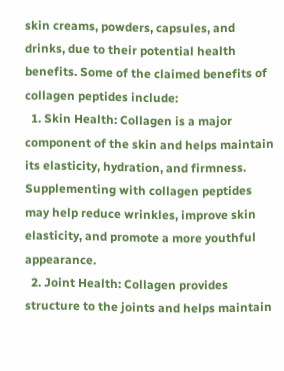skin creams, powders, capsules, and drinks, due to their potential health benefits. Some of the claimed benefits of collagen peptides include:
  1. Skin Health: Collagen is a major component of the skin and helps maintain its elasticity, hydration, and firmness. Supplementing with collagen peptides may help reduce wrinkles, improve skin elasticity, and promote a more youthful appearance.
  2. Joint Health: Collagen provides structure to the joints and helps maintain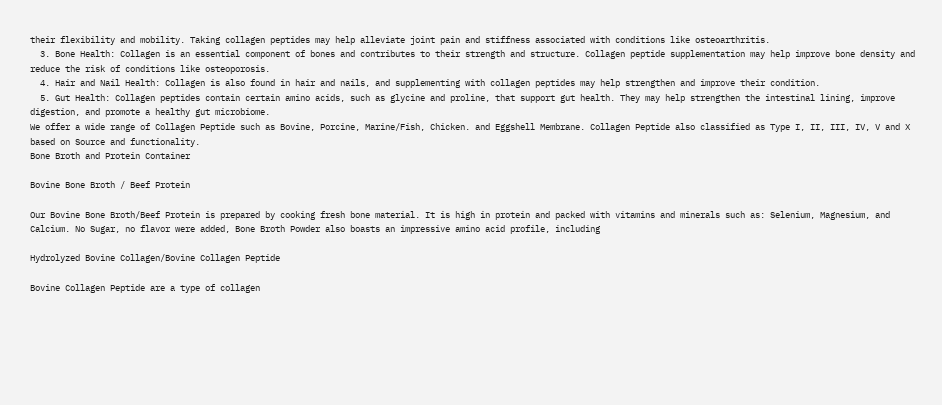their flexibility and mobility. Taking collagen peptides may help alleviate joint pain and stiffness associated with conditions like osteoarthritis.
  3. Bone Health: Collagen is an essential component of bones and contributes to their strength and structure. Collagen peptide supplementation may help improve bone density and reduce the risk of conditions like osteoporosis.
  4. Hair and Nail Health: Collagen is also found in hair and nails, and supplementing with collagen peptides may help strengthen and improve their condition.
  5. Gut Health: Collagen peptides contain certain amino acids, such as glycine and proline, that support gut health. They may help strengthen the intestinal lining, improve digestion, and promote a healthy gut microbiome.
We offer a wide range of Collagen Peptide such as Bovine, Porcine, Marine/Fish, Chicken. and Eggshell Membrane. Collagen Peptide also classified as Type I, II, III, IV, V and X  based on Source and functionality.
Bone Broth and Protein Container

Bovine Bone Broth / Beef Protein

Our Bovine Bone Broth/Beef Protein is prepared by cooking fresh bone material. It is high in protein and packed with vitamins and minerals such as: Selenium, Magnesium, and Calcium. No Sugar, no flavor were added, Bone Broth Powder also boasts an impressive amino acid profile, including

Hydrolyzed Bovine Collagen/Bovine Collagen Peptide

Bovine Collagen Peptide are a type of collagen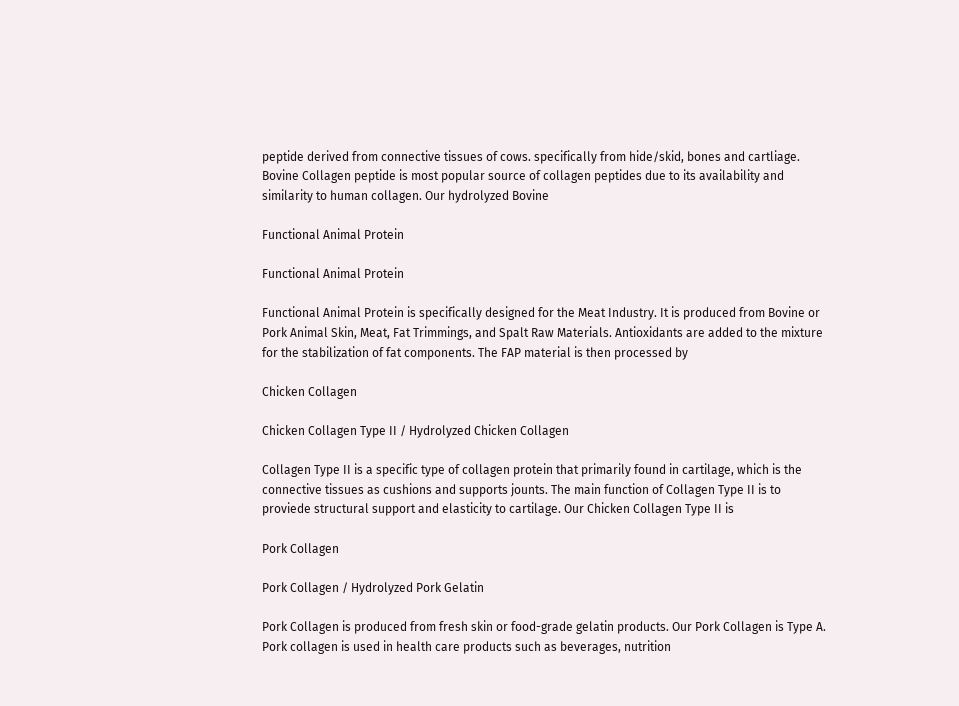peptide derived from connective tissues of cows. specifically from hide/skid, bones and cartliage. Bovine Collagen peptide is most popular source of collagen peptides due to its availability and similarity to human collagen. Our hydrolyzed Bovine

Functional Animal Protein

Functional Animal Protein

Functional Animal Protein is specifically designed for the Meat Industry. It is produced from Bovine or Pork Animal Skin, Meat, Fat Trimmings, and Spalt Raw Materials. Antioxidants are added to the mixture for the stabilization of fat components. The FAP material is then processed by

Chicken Collagen

Chicken Collagen Type II / Hydrolyzed Chicken Collagen

Collagen Type II is a specific type of collagen protein that primarily found in cartilage, which is the connective tissues as cushions and supports jounts. The main function of Collagen Type II is to proviede structural support and elasticity to cartilage. Our Chicken Collagen Type II is

Pork Collagen

Pork Collagen / Hydrolyzed Pork Gelatin

Pork Collagen is produced from fresh skin or food-grade gelatin products. Our Pork Collagen is Type A. Pork collagen is used in health care products such as beverages, nutrition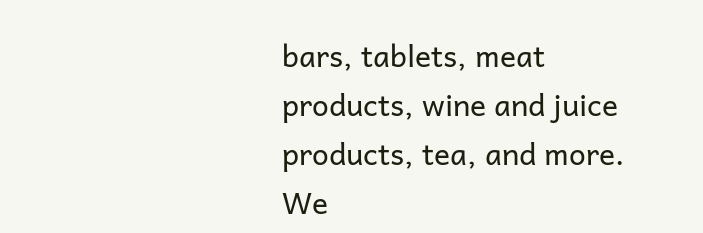bars, tablets, meat products, wine and juice products, tea, and more. We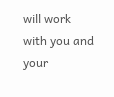will work with you and your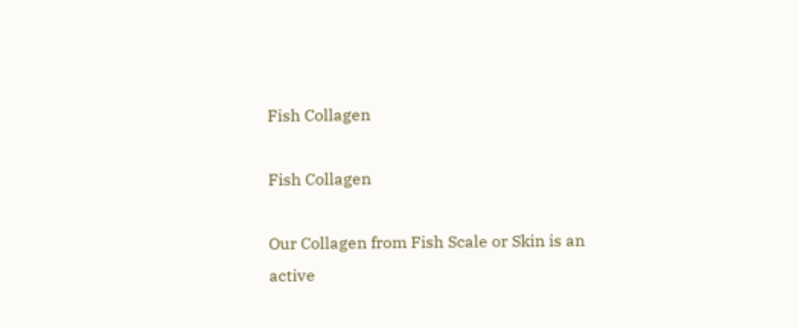Fish Collagen

Fish Collagen

Our Collagen from Fish Scale or Skin is an active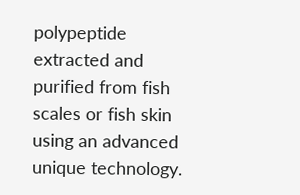polypeptide extracted and purified from fish scales or fish skin using an advanced unique technology.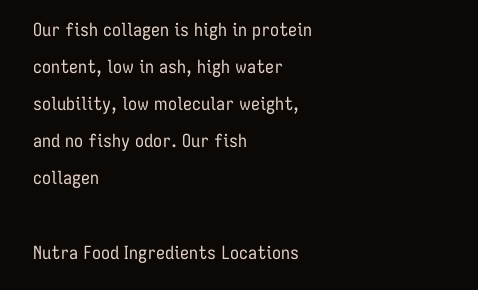Our fish collagen is high in protein content, low in ash, high water solubility, low molecular weight, and no fishy odor. Our fish collagen

Nutra Food Ingredients Locations